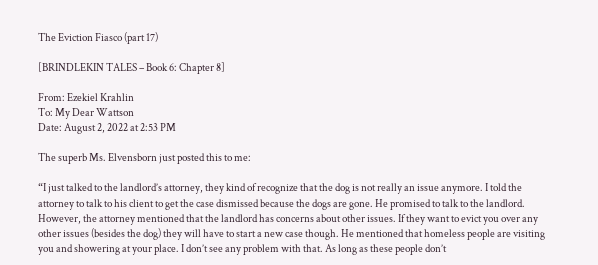The Eviction Fiasco (part 17)

[BRINDLEKIN TALES – Book 6: Chapter 8]

From: Ezekiel Krahlin
To: My Dear Wattson
Date: August 2, 2022 at 2:53 PM

The superb Ms. Elvensborn just posted this to me:

“I just talked to the landlord’s attorney, they kind of recognize that the dog is not really an issue anymore. I told the attorney to talk to his client to get the case dismissed because the dogs are gone. He promised to talk to the landlord. However, the attorney mentioned that the landlord has concerns about other issues. If they want to evict you over any other issues (besides the dog) they will have to start a new case though. He mentioned that homeless people are visiting you and showering at your place. I don’t see any problem with that. As long as these people don’t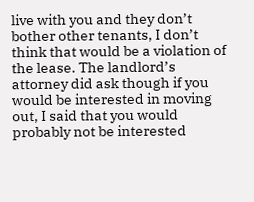live with you and they don’t bother other tenants, I don’t think that would be a violation of the lease. The landlord’s attorney did ask though if you would be interested in moving out, I said that you would probably not be interested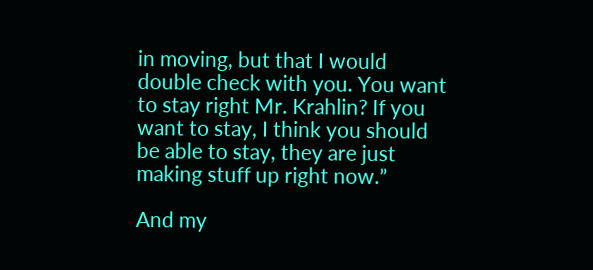in moving, but that I would double check with you. You want to stay right Mr. Krahlin? If you want to stay, I think you should be able to stay, they are just making stuff up right now.”

And my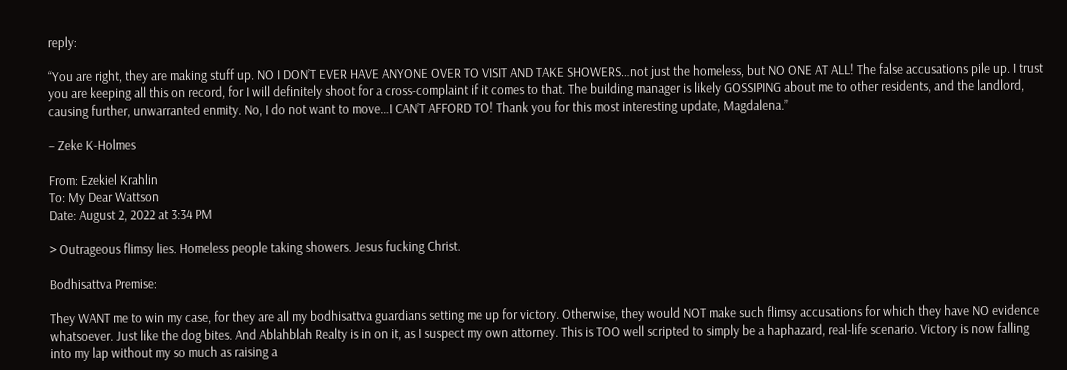reply:

“You are right, they are making stuff up. NO I DON’T EVER HAVE ANYONE OVER TO VISIT AND TAKE SHOWERS…not just the homeless, but NO ONE AT ALL! The false accusations pile up. I trust you are keeping all this on record, for I will definitely shoot for a cross-complaint if it comes to that. The building manager is likely GOSSIPING about me to other residents, and the landlord, causing further, unwarranted enmity. No, I do not want to move…I CAN’T AFFORD TO! Thank you for this most interesting update, Magdalena.”

– Zeke K-Holmes

From: Ezekiel Krahlin
To: My Dear Wattson
Date: August 2, 2022 at 3:34 PM

> Outrageous flimsy lies. Homeless people taking showers. Jesus fucking Christ.

Bodhisattva Premise:

They WANT me to win my case, for they are all my bodhisattva guardians setting me up for victory. Otherwise, they would NOT make such flimsy accusations for which they have NO evidence whatsoever. Just like the dog bites. And Ablahblah Realty is in on it, as I suspect my own attorney. This is TOO well scripted to simply be a haphazard, real-life scenario. Victory is now falling into my lap without my so much as raising a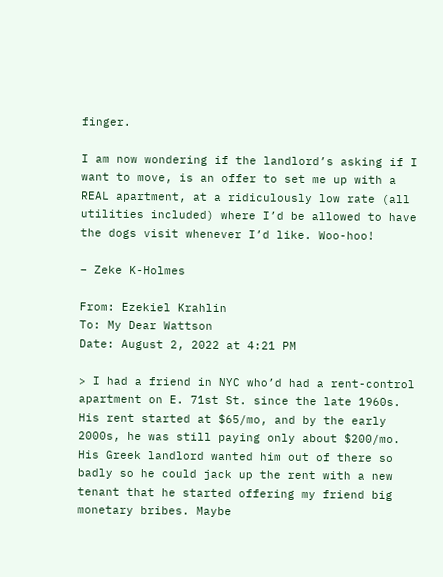finger.

I am now wondering if the landlord’s asking if I want to move, is an offer to set me up with a REAL apartment, at a ridiculously low rate (all utilities included) where I’d be allowed to have the dogs visit whenever I’d like. Woo-hoo!

– Zeke K-Holmes

From: Ezekiel Krahlin
To: My Dear Wattson
Date: August 2, 2022 at 4:21 PM

> I had a friend in NYC who’d had a rent-control apartment on E. 71st St. since the late 1960s. His rent started at $65/mo, and by the early 2000s, he was still paying only about $200/mo. His Greek landlord wanted him out of there so badly so he could jack up the rent with a new tenant that he started offering my friend big monetary bribes. Maybe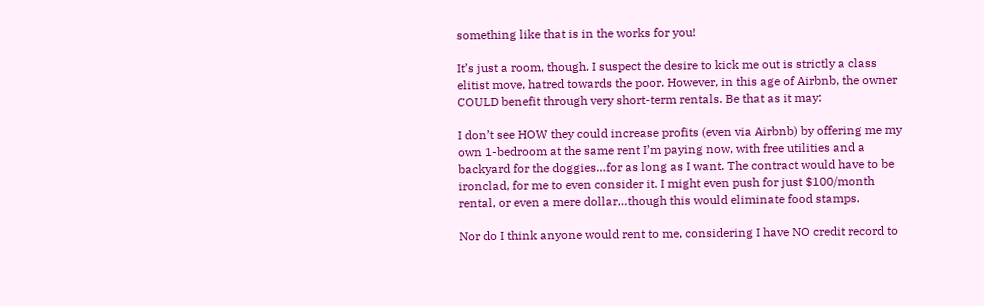something like that is in the works for you!

It’s just a room, though. I suspect the desire to kick me out is strictly a class elitist move, hatred towards the poor. However, in this age of Airbnb, the owner COULD benefit through very short-term rentals. Be that as it may:

I don’t see HOW they could increase profits (even via Airbnb) by offering me my own 1-bedroom at the same rent I’m paying now, with free utilities and a backyard for the doggies…for as long as I want. The contract would have to be ironclad, for me to even consider it. I might even push for just $100/month rental, or even a mere dollar…though this would eliminate food stamps.

Nor do I think anyone would rent to me, considering I have NO credit record to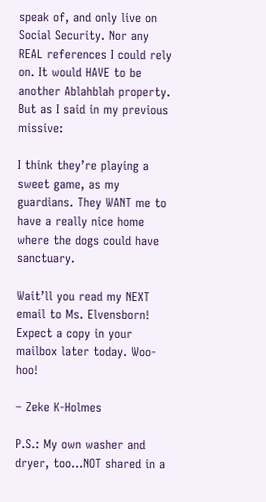speak of, and only live on Social Security. Nor any REAL references I could rely on. It would HAVE to be another Ablahblah property. But as I said in my previous missive:

I think they’re playing a sweet game, as my guardians. They WANT me to have a really nice home where the dogs could have sanctuary.

Wait’ll you read my NEXT email to Ms. Elvensborn! Expect a copy in your mailbox later today. Woo-hoo!

– Zeke K-Holmes

P.S.: My own washer and dryer, too…NOT shared in a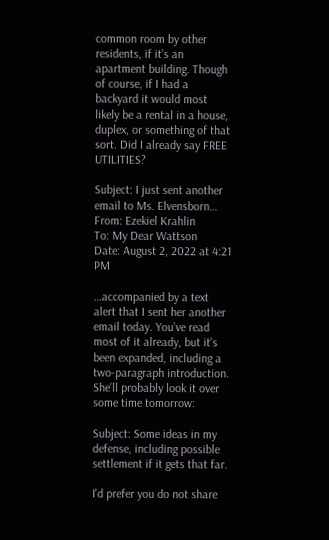common room by other residents, if it’s an apartment building. Though of course, if I had a backyard it would most likely be a rental in a house, duplex, or something of that sort. Did I already say FREE UTILITIES?

Subject: I just sent another email to Ms. Elvensborn…
From: Ezekiel Krahlin
To: My Dear Wattson
Date: August 2, 2022 at 4:21 PM

…accompanied by a text alert that I sent her another email today. You’ve read most of it already, but it’s been expanded, including a two-paragraph introduction. She’ll probably look it over some time tomorrow:

Subject: Some ideas in my defense, including possible settlement if it gets that far.

I'd prefer you do not share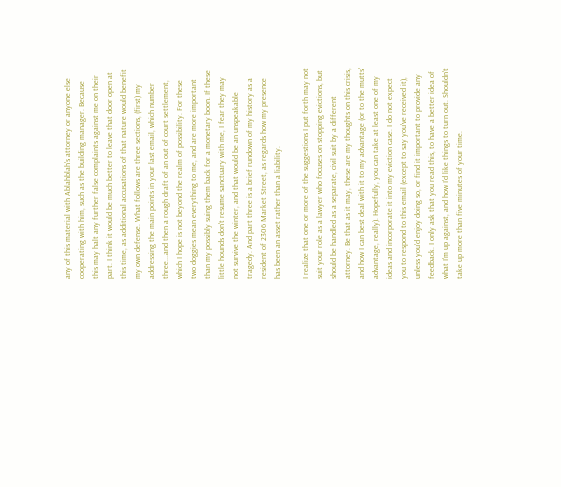any of this material with Ablahblah's attorney or anyone else cooperating with him, such as the building manager. Because this may halt any further false complaints against me on their part. I think it would be much better to leave that door open at this time, as additional accusations of that nature would benefit my own defense. What follows are three sections, (first) my addressing the main points in your last email, which number three...and then a rough draft of an out of court settlement, which I hope is not beyond the realm of possibility. For these two doggies mean everything to me, and are more important than my possibly suing them back for a monetary boon. If these little hounds don't resume sanctuary with me, I fear they may not survive the winter, and that would be an unspeakable tragedy. And part three is a brief rundown of my history as a resident of 2306 Market Street, as regards how my presence has been an asset rather than a liability.

I realize that one or more of the suggestions I put forth may not suit your role as a lawyer who focuses on stopping evictions, but should be handled as a separate, civil suit by a different attorney. Be that as it may, these are my thoughts on this crisis, and how I can best deal with it to my advantage (or to the mutts' advantage, really). Hopefully, you can take at least one of my ideas and incorporate it into my eviction case. I do not expect you to respond to this email (except to say you've received it), unless you'd enjoy doing so, or find it important to provide any feedback. I only ask that you read this, to have a better idea of what I'm up against, and how I'd like things to turn out. Shouldn't take up more than five minutes of your time.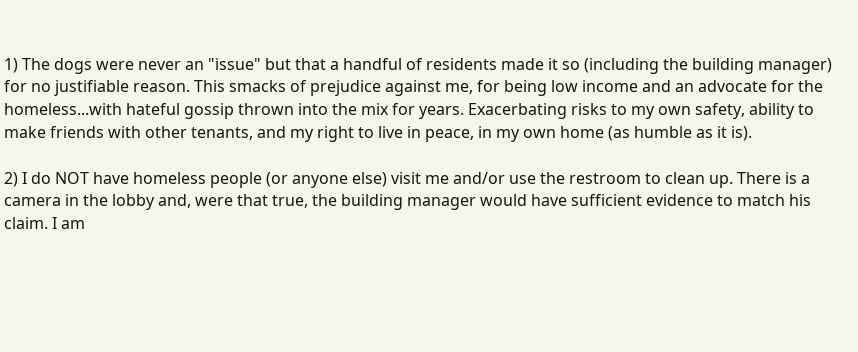1) The dogs were never an "issue" but that a handful of residents made it so (including the building manager) for no justifiable reason. This smacks of prejudice against me, for being low income and an advocate for the homeless...with hateful gossip thrown into the mix for years. Exacerbating risks to my own safety, ability to make friends with other tenants, and my right to live in peace, in my own home (as humble as it is).

2) I do NOT have homeless people (or anyone else) visit me and/or use the restroom to clean up. There is a camera in the lobby and, were that true, the building manager would have sufficient evidence to match his claim. I am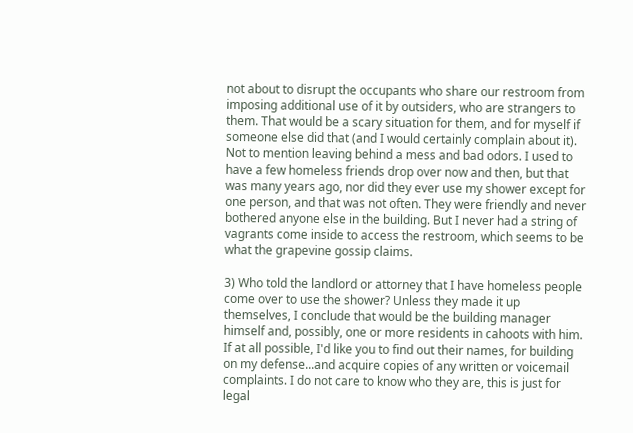not about to disrupt the occupants who share our restroom from imposing additional use of it by outsiders, who are strangers to them. That would be a scary situation for them, and for myself if someone else did that (and I would certainly complain about it). Not to mention leaving behind a mess and bad odors. I used to have a few homeless friends drop over now and then, but that was many years ago, nor did they ever use my shower except for one person, and that was not often. They were friendly and never bothered anyone else in the building. But I never had a string of vagrants come inside to access the restroom, which seems to be what the grapevine gossip claims.

3) Who told the landlord or attorney that I have homeless people come over to use the shower? Unless they made it up themselves, I conclude that would be the building manager himself and, possibly, one or more residents in cahoots with him. If at all possible, I'd like you to find out their names, for building on my defense...and acquire copies of any written or voicemail complaints. I do not care to know who they are, this is just for legal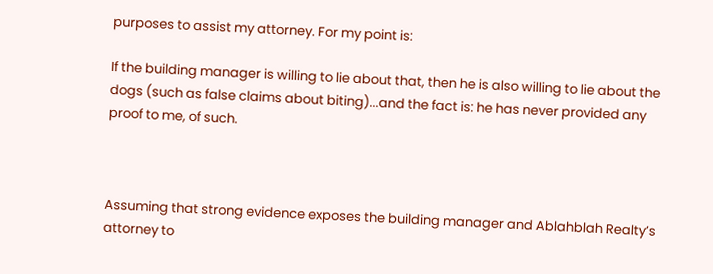purposes to assist my attorney. For my point is:

If the building manager is willing to lie about that, then he is also willing to lie about the dogs (such as false claims about biting)...and the fact is: he has never provided any proof to me, of such.



Assuming that strong evidence exposes the building manager and Ablahblah Realty’s attorney to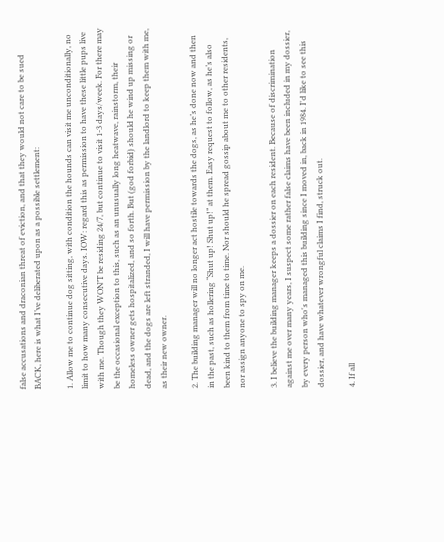false accusations and draconian threat of eviction, and that they would not care to be sued BACK, here is what I’ve deliberated upon as a possible settlement:

1. Allow me to continue dog sitting, with condition the hounds can visit me unconditionally, no limit to how many consecutive days. IOW: regard this as permission to have these little pups live with me. Though they WON’T be residing 24/7, but continue to visit 1-3 days/week. For there may be the occasional exception to this, such as an unusually long heatwave, rainstorm, their homeless owner gets hospitalized, and so forth. But (god forbid) should he wind up missing or dead, and the dogs are left stranded, I will have permission by the landlord to keep them with me, as their new owner.

2. The building manager will no longer act hostile towards the dogs, as he’s done now and then in the past, such as hollering “Shut up! Shut up!” at them. Easy request to follow, as he’s also been kind to them from time to time. Nor should he spread gossip about me to other residents, nor assign anyone to spy on me.

3. I believe the building manager keeps a dossier on each resident. Because of discrimination against me over many years, I suspect some rather false claims have been included in my dossier, by every person who's managed this building since I moved in, back in 1984. I'd like to see this dossier, and have whatever wrongful claims I find, struck out.

4. If all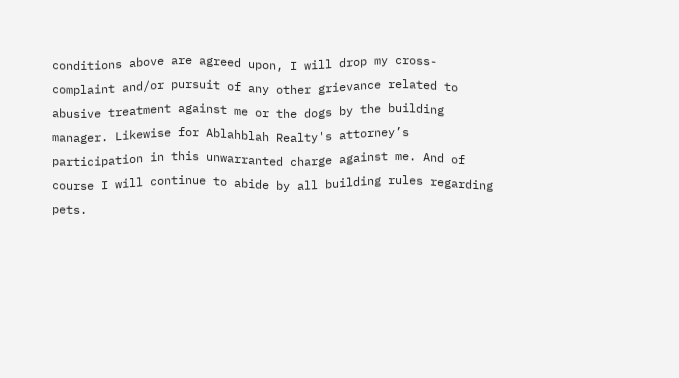conditions above are agreed upon, I will drop my cross-complaint and/or pursuit of any other grievance related to abusive treatment against me or the dogs by the building manager. Likewise for Ablahblah Realty's attorney’s participation in this unwarranted charge against me. And of course I will continue to abide by all building rules regarding pets.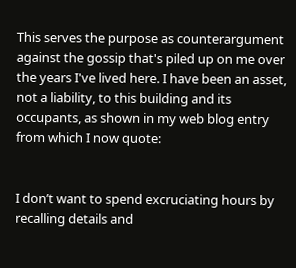This serves the purpose as counterargument against the gossip that's piled up on me over the years I've lived here. I have been an asset, not a liability, to this building and its occupants, as shown in my web blog entry from which I now quote:


I don’t want to spend excruciating hours by recalling details and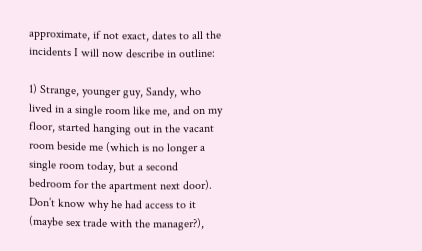approximate, if not exact, dates to all the incidents I will now describe in outline:

1) Strange, younger guy, Sandy, who lived in a single room like me, and on my floor, started hanging out in the vacant room beside me (which is no longer a single room today, but a second bedroom for the apartment next door). Don’t know why he had access to it (maybe sex trade with the manager?),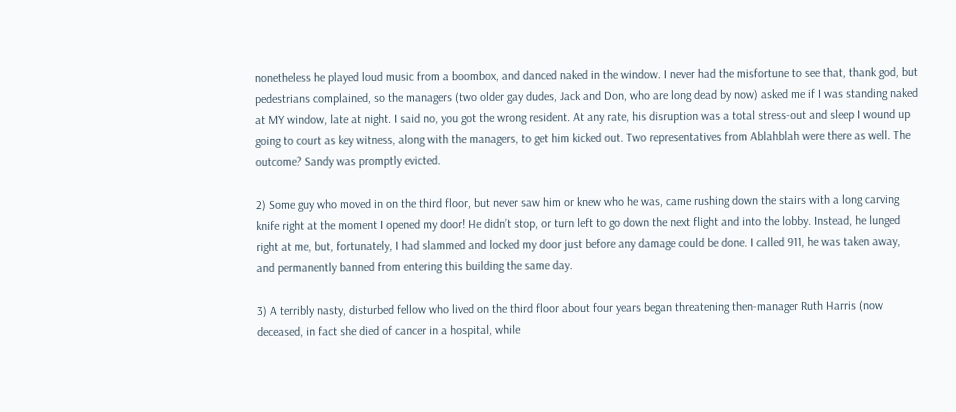nonetheless he played loud music from a boombox, and danced naked in the window. I never had the misfortune to see that, thank god, but pedestrians complained, so the managers (two older gay dudes, Jack and Don, who are long dead by now) asked me if I was standing naked at MY window, late at night. I said no, you got the wrong resident. At any rate, his disruption was a total stress-out and sleep I wound up going to court as key witness, along with the managers, to get him kicked out. Two representatives from Ablahblah were there as well. The outcome? Sandy was promptly evicted.

2) Some guy who moved in on the third floor, but never saw him or knew who he was, came rushing down the stairs with a long carving knife right at the moment I opened my door! He didn’t stop, or turn left to go down the next flight and into the lobby. Instead, he lunged right at me, but, fortunately, I had slammed and locked my door just before any damage could be done. I called 911, he was taken away, and permanently banned from entering this building the same day.

3) A terribly nasty, disturbed fellow who lived on the third floor about four years began threatening then-manager Ruth Harris (now deceased, in fact she died of cancer in a hospital, while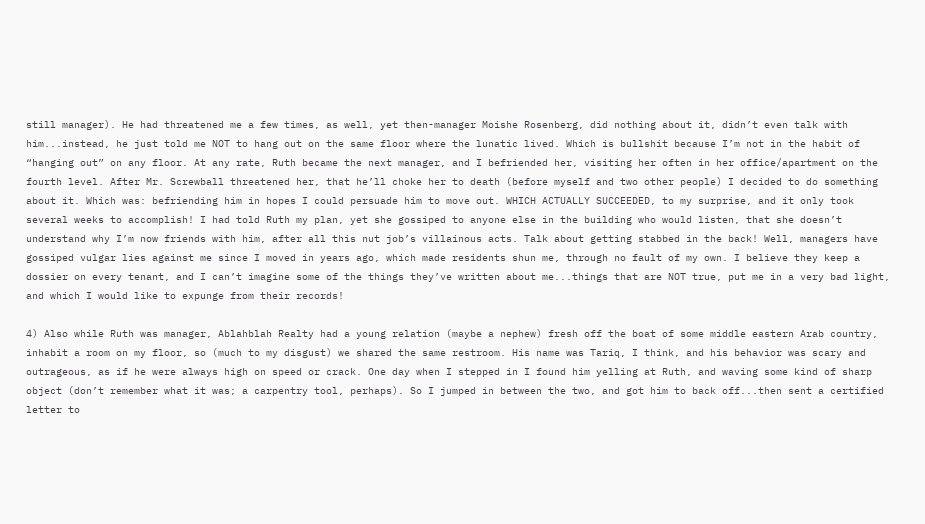still manager). He had threatened me a few times, as well, yet then-manager Moishe Rosenberg, did nothing about it, didn’t even talk with him...instead, he just told me NOT to hang out on the same floor where the lunatic lived. Which is bullshit because I’m not in the habit of “hanging out” on any floor. At any rate, Ruth became the next manager, and I befriended her, visiting her often in her office/apartment on the fourth level. After Mr. Screwball threatened her, that he’ll choke her to death (before myself and two other people) I decided to do something about it. Which was: befriending him in hopes I could persuade him to move out. WHICH ACTUALLY SUCCEEDED, to my surprise, and it only took several weeks to accomplish! I had told Ruth my plan, yet she gossiped to anyone else in the building who would listen, that she doesn’t understand why I’m now friends with him, after all this nut job’s villainous acts. Talk about getting stabbed in the back! Well, managers have gossiped vulgar lies against me since I moved in years ago, which made residents shun me, through no fault of my own. I believe they keep a dossier on every tenant, and I can’t imagine some of the things they’ve written about me...things that are NOT true, put me in a very bad light, and which I would like to expunge from their records!

4) Also while Ruth was manager, Ablahblah Realty had a young relation (maybe a nephew) fresh off the boat of some middle eastern Arab country, inhabit a room on my floor, so (much to my disgust) we shared the same restroom. His name was Tariq, I think, and his behavior was scary and outrageous, as if he were always high on speed or crack. One day when I stepped in I found him yelling at Ruth, and waving some kind of sharp object (don’t remember what it was; a carpentry tool, perhaps). So I jumped in between the two, and got him to back off...then sent a certified letter to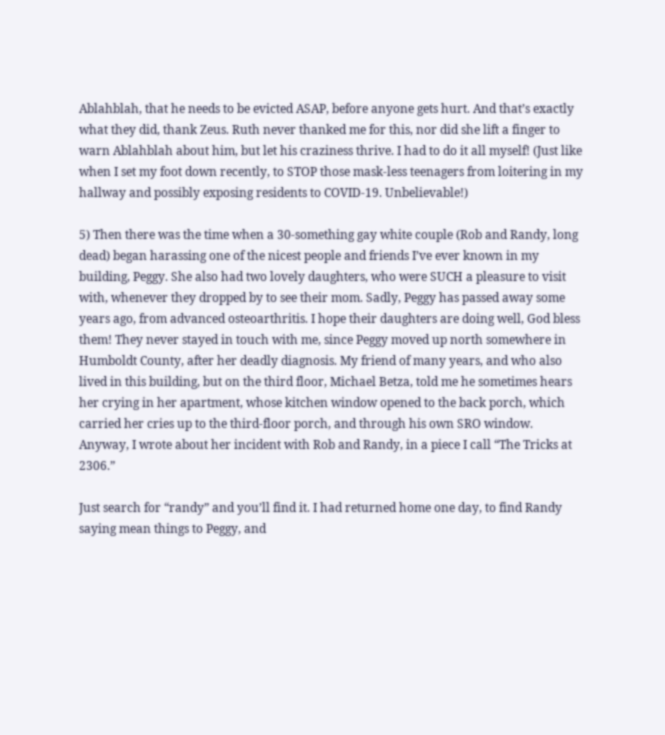Ablahblah, that he needs to be evicted ASAP, before anyone gets hurt. And that’s exactly what they did, thank Zeus. Ruth never thanked me for this, nor did she lift a finger to warn Ablahblah about him, but let his craziness thrive. I had to do it all myself! (Just like when I set my foot down recently, to STOP those mask-less teenagers from loitering in my hallway and possibly exposing residents to COVID-19. Unbelievable!)

5) Then there was the time when a 30-something gay white couple (Rob and Randy, long dead) began harassing one of the nicest people and friends I’ve ever known in my building, Peggy. She also had two lovely daughters, who were SUCH a pleasure to visit with, whenever they dropped by to see their mom. Sadly, Peggy has passed away some years ago, from advanced osteoarthritis. I hope their daughters are doing well, God bless them! They never stayed in touch with me, since Peggy moved up north somewhere in Humboldt County, after her deadly diagnosis. My friend of many years, and who also lived in this building, but on the third floor, Michael Betza, told me he sometimes hears her crying in her apartment, whose kitchen window opened to the back porch, which carried her cries up to the third-floor porch, and through his own SRO window. Anyway, I wrote about her incident with Rob and Randy, in a piece I call “The Tricks at 2306.”

Just search for “randy” and you’ll find it. I had returned home one day, to find Randy saying mean things to Peggy, and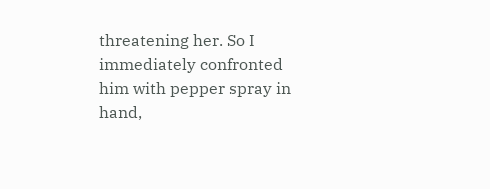threatening her. So I immediately confronted him with pepper spray in hand,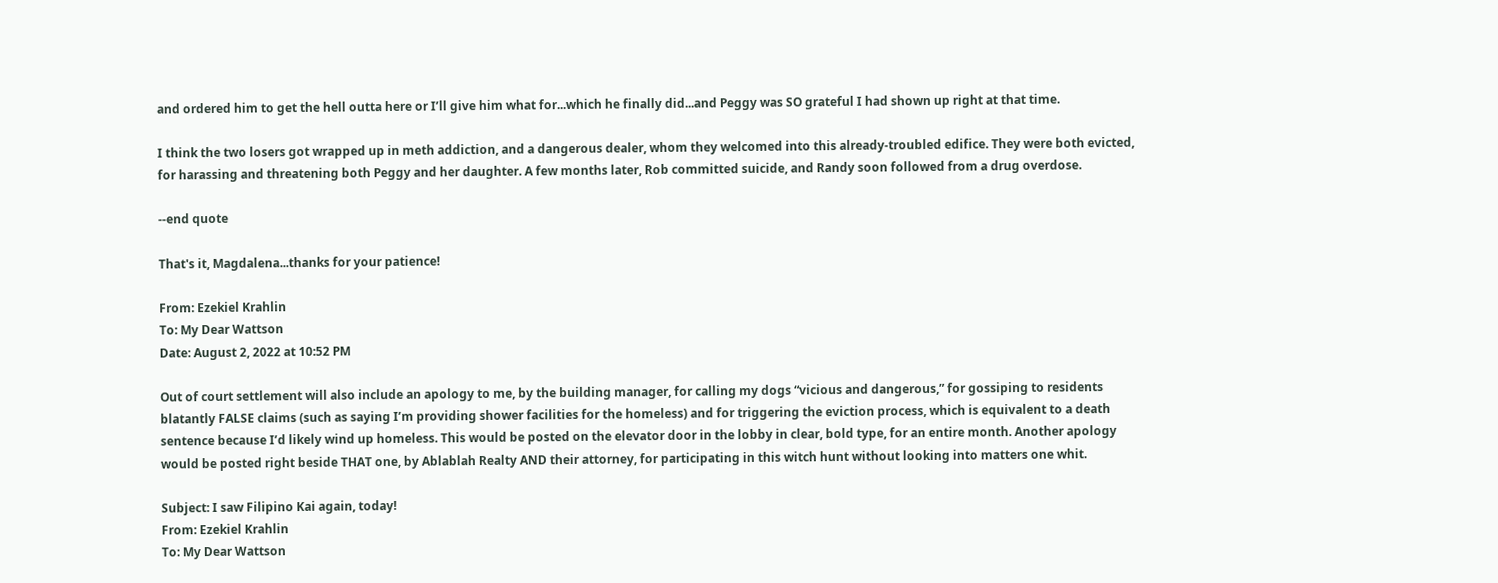and ordered him to get the hell outta here or I’ll give him what for...which he finally did...and Peggy was SO grateful I had shown up right at that time.

I think the two losers got wrapped up in meth addiction, and a dangerous dealer, whom they welcomed into this already-troubled edifice. They were both evicted, for harassing and threatening both Peggy and her daughter. A few months later, Rob committed suicide, and Randy soon followed from a drug overdose.

--end quote

That's it, Magdalena...thanks for your patience!

From: Ezekiel Krahlin
To: My Dear Wattson
Date: August 2, 2022 at 10:52 PM

Out of court settlement will also include an apology to me, by the building manager, for calling my dogs “vicious and dangerous,” for gossiping to residents blatantly FALSE claims (such as saying I’m providing shower facilities for the homeless) and for triggering the eviction process, which is equivalent to a death sentence because I’d likely wind up homeless. This would be posted on the elevator door in the lobby in clear, bold type, for an entire month. Another apology would be posted right beside THAT one, by Ablablah Realty AND their attorney, for participating in this witch hunt without looking into matters one whit.

Subject: I saw Filipino Kai again, today!
From: Ezekiel Krahlin
To: My Dear Wattson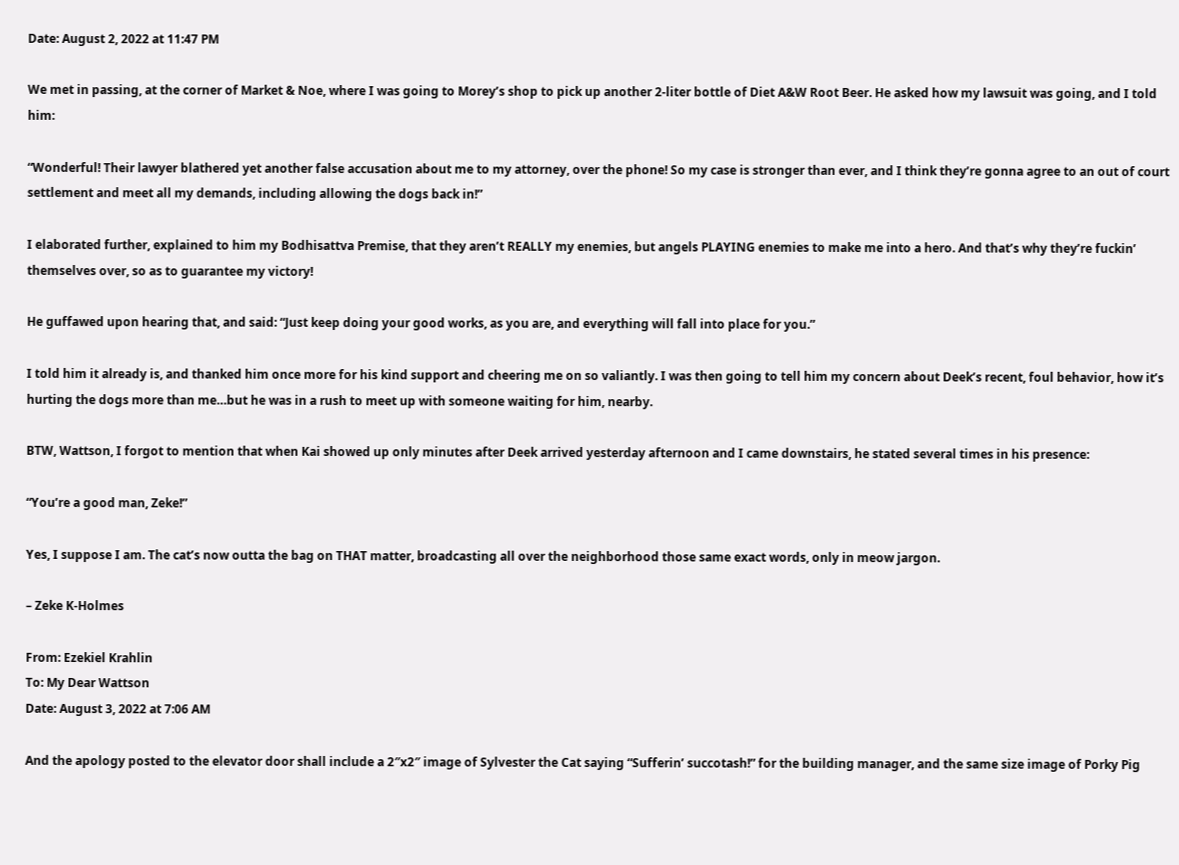Date: August 2, 2022 at 11:47 PM

We met in passing, at the corner of Market & Noe, where I was going to Morey’s shop to pick up another 2-liter bottle of Diet A&W Root Beer. He asked how my lawsuit was going, and I told him:

“Wonderful! Their lawyer blathered yet another false accusation about me to my attorney, over the phone! So my case is stronger than ever, and I think they’re gonna agree to an out of court settlement and meet all my demands, including allowing the dogs back in!”

I elaborated further, explained to him my Bodhisattva Premise, that they aren’t REALLY my enemies, but angels PLAYING enemies to make me into a hero. And that’s why they’re fuckin’ themselves over, so as to guarantee my victory!

He guffawed upon hearing that, and said: “Just keep doing your good works, as you are, and everything will fall into place for you.”

I told him it already is, and thanked him once more for his kind support and cheering me on so valiantly. I was then going to tell him my concern about Deek’s recent, foul behavior, how it’s hurting the dogs more than me…but he was in a rush to meet up with someone waiting for him, nearby.

BTW, Wattson, I forgot to mention that when Kai showed up only minutes after Deek arrived yesterday afternoon and I came downstairs, he stated several times in his presence:

“You’re a good man, Zeke!”

Yes, I suppose I am. The cat’s now outta the bag on THAT matter, broadcasting all over the neighborhood those same exact words, only in meow jargon.

– Zeke K-Holmes

From: Ezekiel Krahlin
To: My Dear Wattson
Date: August 3, 2022 at 7:06 AM

And the apology posted to the elevator door shall include a 2″x2″ image of Sylvester the Cat saying “Sufferin’ succotash!” for the building manager, and the same size image of Porky Pig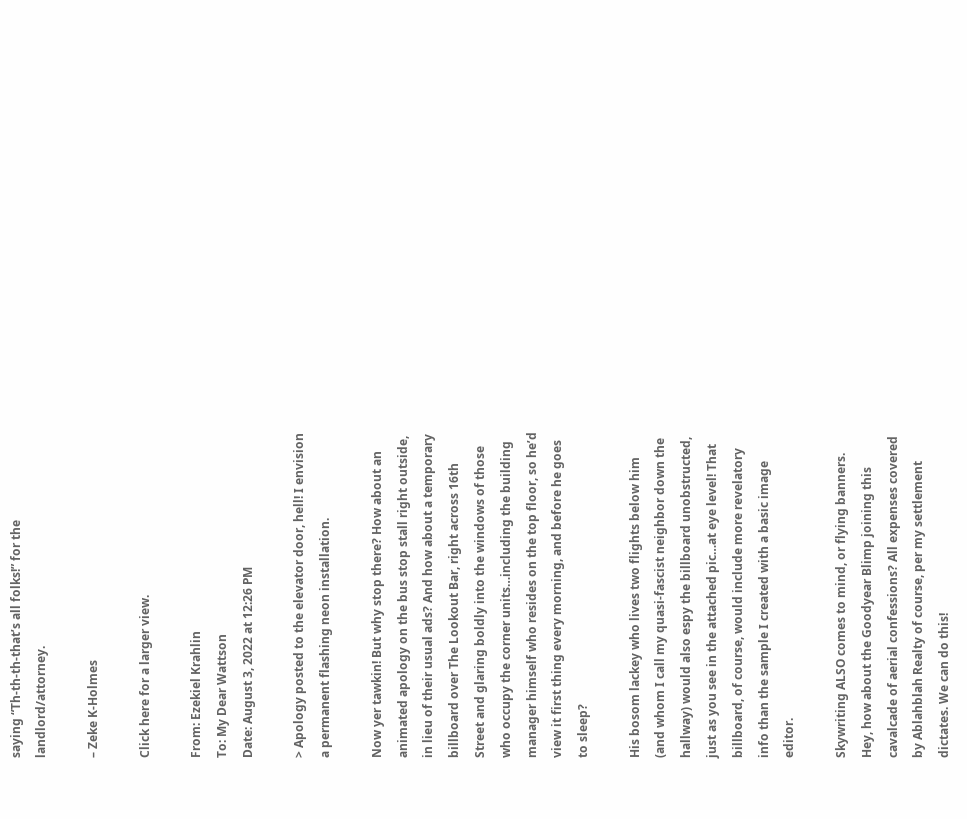saying “Th-th-th-that’s all folks!” for the landlord/attorney.

– Zeke K-Holmes

Click here for a larger view.

From: Ezekiel Krahlin
To: My Dear Wattson
Date: August 3, 2022 at 12:26 PM

> Apology posted to the elevator door, hell! I envision a permanent flashing neon installation.

Now yer tawkin! But why stop there? How about an animated apology on the bus stop stall right outside, in lieu of their usual ads? And how about a temporary billboard over The Lookout Bar, right across 16th Street and glaring boldly into the windows of those who occupy the corner units…including the building manager himself who resides on the top floor, so he’d view it first thing every morning, and before he goes to sleep?

His bosom lackey who lives two flights below him (and whom I call my quasi-fascist neighbor down the hallway) would also espy the billboard unobstructed, just as you see in the attached pic…at eye level! That billboard, of course, would include more revelatory info than the sample I created with a basic image editor.

Skywriting ALSO comes to mind, or flying banners. Hey, how about the Goodyear Blimp joining this cavalcade of aerial confessions? All expenses covered by Ablahblah Realty of course, per my settlement dictates. We can do this!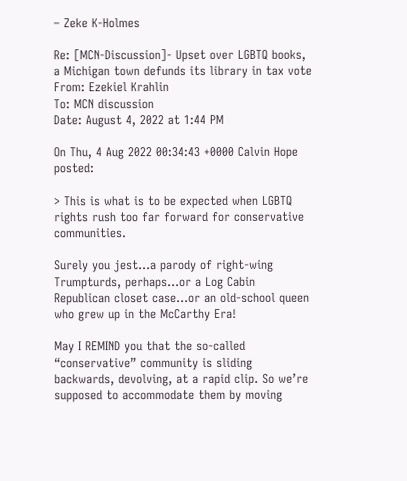– Zeke K-Holmes

Re: [MCN-Discussion]- Upset over LGBTQ books, a Michigan town defunds its library in tax vote
From: Ezekiel Krahlin
To: MCN discussion
Date: August 4, 2022 at 1:44 PM

On Thu, 4 Aug 2022 00:34:43 +0000 Calvin Hope posted:

> This is what is to be expected when LGBTQ rights rush too far forward for conservative communities.

Surely you jest…a parody of right-wing Trumpturds, perhaps…or a Log Cabin Republican closet case…or an old-school queen who grew up in the McCarthy Era!

May I REMIND you that the so-called “conservative” community is sliding backwards, devolving, at a rapid clip. So we’re supposed to accommodate them by moving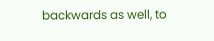backwards as well, to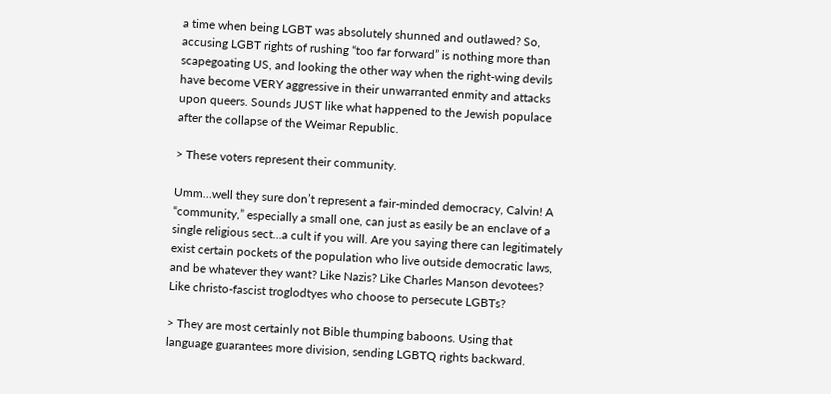a time when being LGBT was absolutely shunned and outlawed? So, accusing LGBT rights of rushing “too far forward” is nothing more than scapegoating US, and looking the other way when the right-wing devils have become VERY aggressive in their unwarranted enmity and attacks upon queers. Sounds JUST like what happened to the Jewish populace after the collapse of the Weimar Republic.

> These voters represent their community.

Umm…well they sure don’t represent a fair-minded democracy, Calvin! A “community,” especially a small one, can just as easily be an enclave of a single religious sect…a cult if you will. Are you saying there can legitimately exist certain pockets of the population who live outside democratic laws, and be whatever they want? Like Nazis? Like Charles Manson devotees? Like christo-fascist troglodtyes who choose to persecute LGBTs?

> They are most certainly not Bible thumping baboons. Using that language guarantees more division, sending LGBTQ rights backward.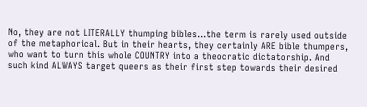No, they are not LITERALLY thumping bibles…the term is rarely used outside of the metaphorical. But in their hearts, they certainly ARE bible thumpers, who want to turn this whole COUNTRY into a theocratic dictatorship. And such kind ALWAYS target queers as their first step towards their desired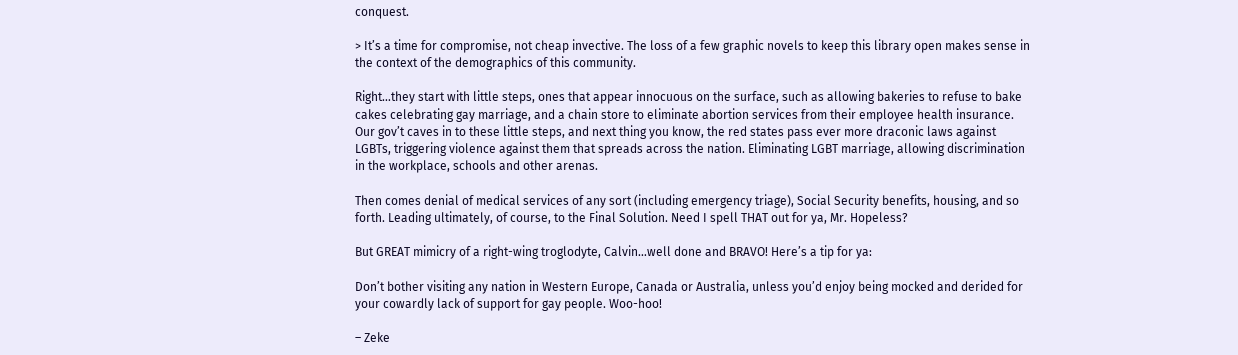conquest.

> It’s a time for compromise, not cheap invective. The loss of a few graphic novels to keep this library open makes sense in the context of the demographics of this community.

Right…they start with little steps, ones that appear innocuous on the surface, such as allowing bakeries to refuse to bake cakes celebrating gay marriage, and a chain store to eliminate abortion services from their employee health insurance. Our gov’t caves in to these little steps, and next thing you know, the red states pass ever more draconic laws against LGBTs, triggering violence against them that spreads across the nation. Eliminating LGBT marriage, allowing discrimination in the workplace, schools and other arenas.

Then comes denial of medical services of any sort (including emergency triage), Social Security benefits, housing, and so forth. Leading ultimately, of course, to the Final Solution. Need I spell THAT out for ya, Mr. Hopeless?

But GREAT mimicry of a right-wing troglodyte, Calvin…well done and BRAVO! Here’s a tip for ya:

Don’t bother visiting any nation in Western Europe, Canada or Australia, unless you’d enjoy being mocked and derided for your cowardly lack of support for gay people. Woo-hoo!

– Zeke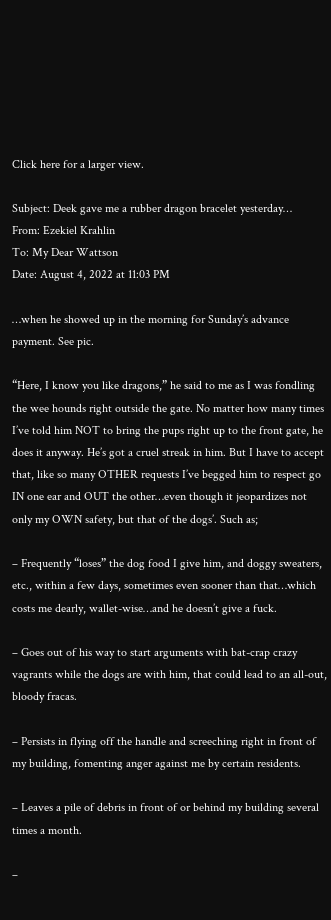Click here for a larger view.

Subject: Deek gave me a rubber dragon bracelet yesterday…
From: Ezekiel Krahlin
To: My Dear Wattson
Date: August 4, 2022 at 11:03 PM

…when he showed up in the morning for Sunday’s advance payment. See pic.

“Here, I know you like dragons,” he said to me as I was fondling the wee hounds right outside the gate. No matter how many times I’ve told him NOT to bring the pups right up to the front gate, he does it anyway. He’s got a cruel streak in him. But I have to accept that, like so many OTHER requests I’ve begged him to respect go IN one ear and OUT the other…even though it jeopardizes not only my OWN safety, but that of the dogs’. Such as;

– Frequently “loses” the dog food I give him, and doggy sweaters, etc., within a few days, sometimes even sooner than that…which costs me dearly, wallet-wise…and he doesn’t give a fuck.

– Goes out of his way to start arguments with bat-crap crazy vagrants while the dogs are with him, that could lead to an all-out, bloody fracas.

– Persists in flying off the handle and screeching right in front of my building, fomenting anger against me by certain residents.

– Leaves a pile of debris in front of or behind my building several times a month.

–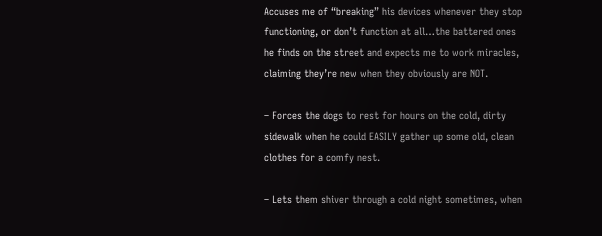Accuses me of “breaking” his devices whenever they stop functioning, or don’t function at all…the battered ones he finds on the street and expects me to work miracles, claiming they’re new when they obviously are NOT.

– Forces the dogs to rest for hours on the cold, dirty sidewalk when he could EASILY gather up some old, clean clothes for a comfy nest.

– Lets them shiver through a cold night sometimes, when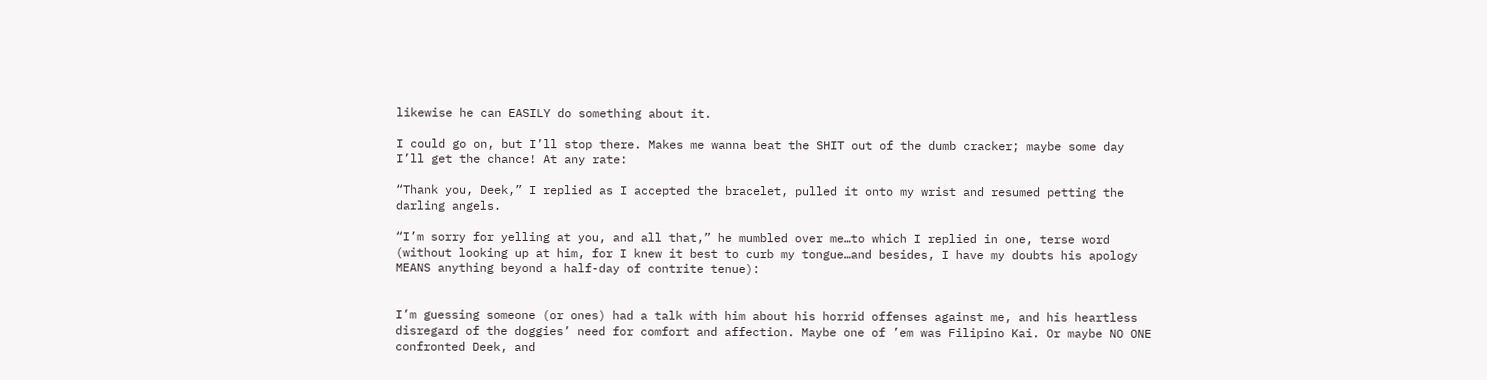likewise he can EASILY do something about it.

I could go on, but I’ll stop there. Makes me wanna beat the SHIT out of the dumb cracker; maybe some day I’ll get the chance! At any rate:

“Thank you, Deek,” I replied as I accepted the bracelet, pulled it onto my wrist and resumed petting the darling angels.

“I’m sorry for yelling at you, and all that,” he mumbled over me…to which I replied in one, terse word (without looking up at him, for I knew it best to curb my tongue…and besides, I have my doubts his apology MEANS anything beyond a half-day of contrite tenue):


I’m guessing someone (or ones) had a talk with him about his horrid offenses against me, and his heartless disregard of the doggies’ need for comfort and affection. Maybe one of ’em was Filipino Kai. Or maybe NO ONE confronted Deek, and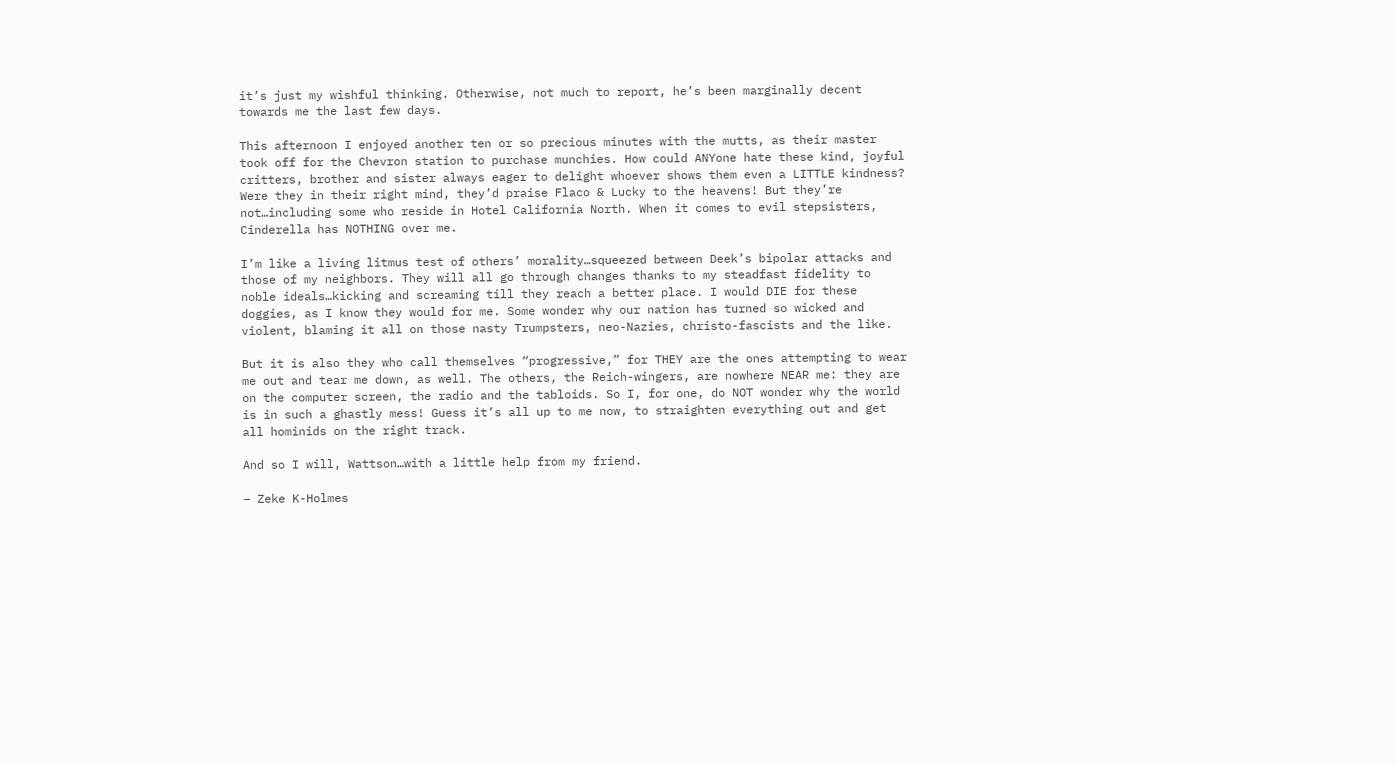it’s just my wishful thinking. Otherwise, not much to report, he’s been marginally decent towards me the last few days.

This afternoon I enjoyed another ten or so precious minutes with the mutts, as their master took off for the Chevron station to purchase munchies. How could ANYone hate these kind, joyful critters, brother and sister always eager to delight whoever shows them even a LITTLE kindness? Were they in their right mind, they’d praise Flaco & Lucky to the heavens! But they’re not…including some who reside in Hotel California North. When it comes to evil stepsisters, Cinderella has NOTHING over me.

I’m like a living litmus test of others’ morality…squeezed between Deek’s bipolar attacks and those of my neighbors. They will all go through changes thanks to my steadfast fidelity to noble ideals…kicking and screaming till they reach a better place. I would DIE for these doggies, as I know they would for me. Some wonder why our nation has turned so wicked and violent, blaming it all on those nasty Trumpsters, neo-Nazies, christo-fascists and the like.

But it is also they who call themselves “progressive,” for THEY are the ones attempting to wear me out and tear me down, as well. The others, the Reich-wingers, are nowhere NEAR me: they are on the computer screen, the radio and the tabloids. So I, for one, do NOT wonder why the world is in such a ghastly mess! Guess it’s all up to me now, to straighten everything out and get all hominids on the right track.

And so I will, Wattson…with a little help from my friend.

– Zeke K-Holmes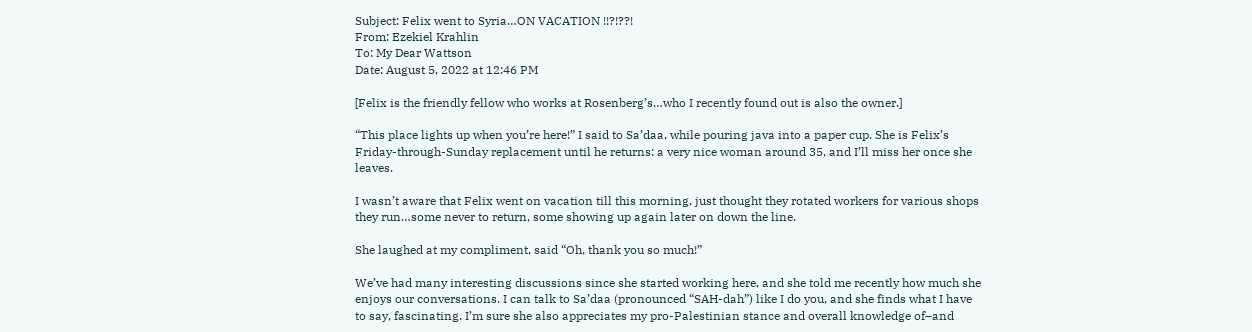Subject: Felix went to Syria…ON VACATION !!?!??!
From: Ezekiel Krahlin
To: My Dear Wattson
Date: August 5, 2022 at 12:46 PM

[Felix is the friendly fellow who works at Rosenberg’s…who I recently found out is also the owner.]

“This place lights up when you’re here!” I said to Sa’daa, while pouring java into a paper cup. She is Felix’s Friday-through-Sunday replacement until he returns: a very nice woman around 35, and I’ll miss her once she leaves.

I wasn’t aware that Felix went on vacation till this morning, just thought they rotated workers for various shops they run…some never to return, some showing up again later on down the line.

She laughed at my compliment, said “Oh, thank you so much!”

We’ve had many interesting discussions since she started working here, and she told me recently how much she enjoys our conversations. I can talk to Sa’daa (pronounced “SAH-dah”) like I do you, and she finds what I have to say, fascinating. I’m sure she also appreciates my pro-Palestinian stance and overall knowledge of–and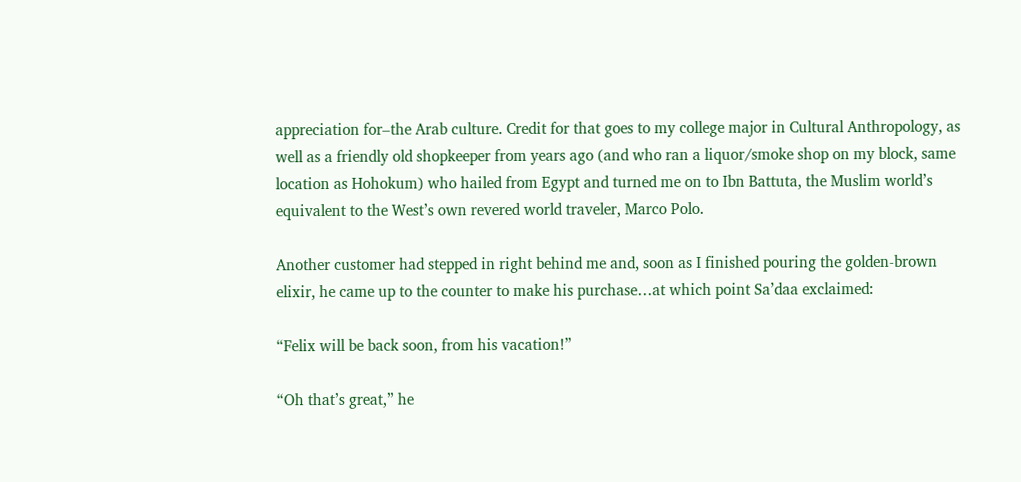appreciation for–the Arab culture. Credit for that goes to my college major in Cultural Anthropology, as well as a friendly old shopkeeper from years ago (and who ran a liquor/smoke shop on my block, same location as Hohokum) who hailed from Egypt and turned me on to Ibn Battuta, the Muslim world’s equivalent to the West’s own revered world traveler, Marco Polo.

Another customer had stepped in right behind me and, soon as I finished pouring the golden-brown elixir, he came up to the counter to make his purchase…at which point Sa’daa exclaimed:

“Felix will be back soon, from his vacation!”

“Oh that’s great,” he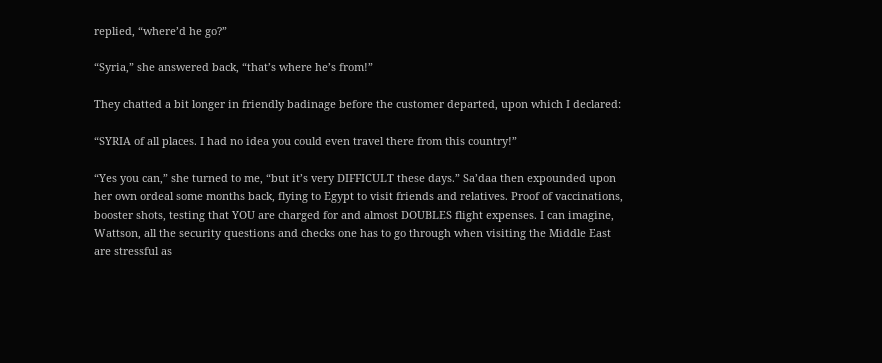replied, “where’d he go?”

“Syria,” she answered back, “that’s where he’s from!”

They chatted a bit longer in friendly badinage before the customer departed, upon which I declared:

“SYRIA of all places. I had no idea you could even travel there from this country!”

“Yes you can,” she turned to me, “but it’s very DIFFICULT these days.” Sa’daa then expounded upon her own ordeal some months back, flying to Egypt to visit friends and relatives. Proof of vaccinations, booster shots, testing that YOU are charged for and almost DOUBLES flight expenses. I can imagine, Wattson, all the security questions and checks one has to go through when visiting the Middle East are stressful as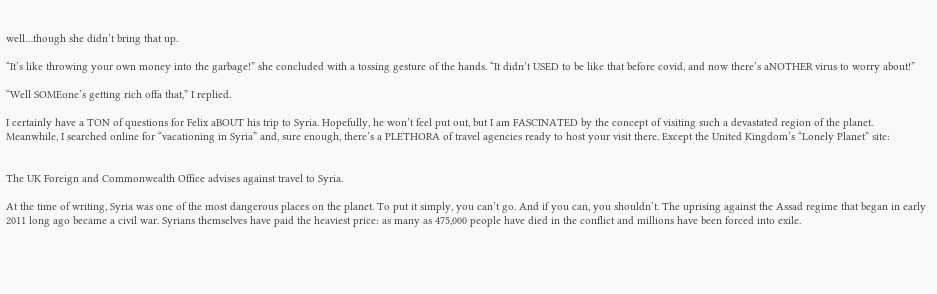well…though she didn’t bring that up.

“It’s like throwing your own money into the garbage!” she concluded with a tossing gesture of the hands. “It didn’t USED to be like that before covid, and now there’s aNOTHER virus to worry about!”

“Well SOMEone’s getting rich offa that,” I replied.

I certainly have a TON of questions for Felix aBOUT his trip to Syria. Hopefully, he won’t feel put out, but I am FASCINATED by the concept of visiting such a devastated region of the planet. Meanwhile, I searched online for “vacationing in Syria” and, sure enough, there’s a PLETHORA of travel agencies ready to host your visit there. Except the United Kingdom’s “Lonely Planet” site:


The UK Foreign and Commonwealth Office advises against travel to Syria.

At the time of writing, Syria was one of the most dangerous places on the planet. To put it simply, you can’t go. And if you can, you shouldn’t. The uprising against the Assad regime that began in early 2011 long ago became a civil war. Syrians themselves have paid the heaviest price: as many as 475,000 people have died in the conflict and millions have been forced into exile.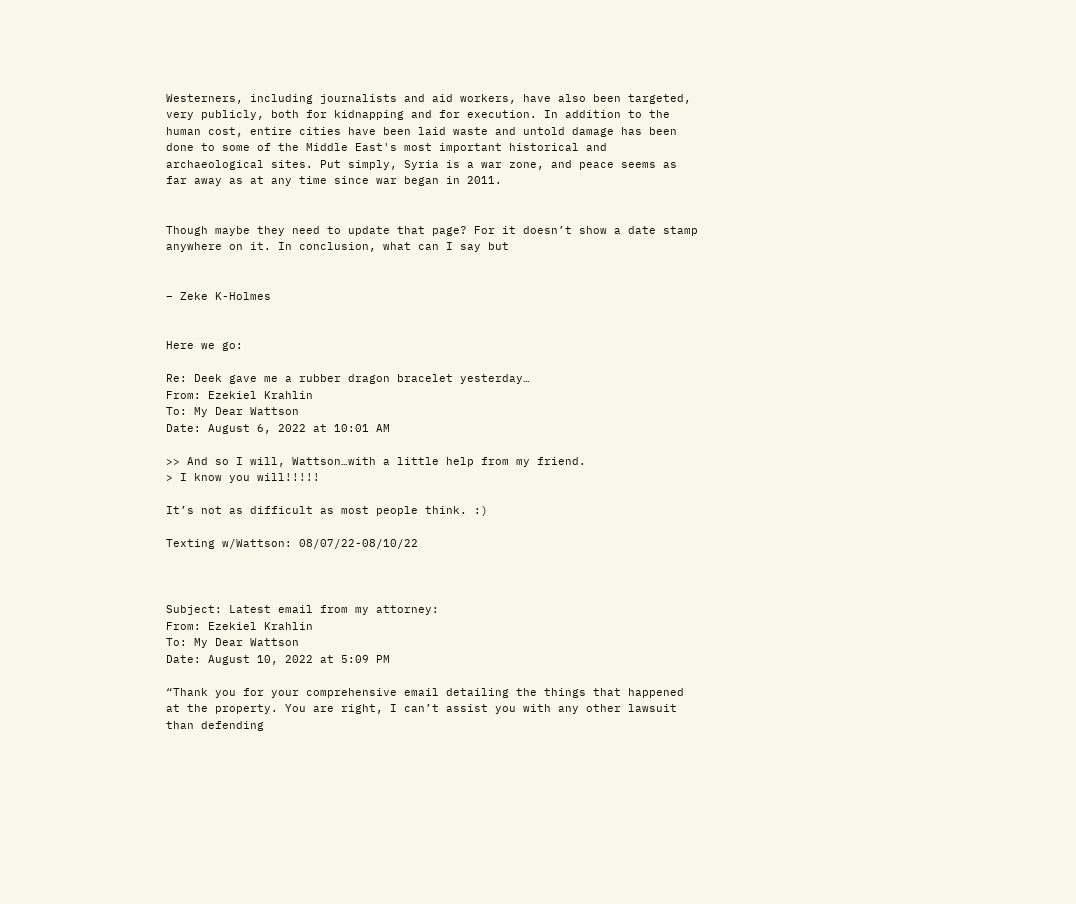Westerners, including journalists and aid workers, have also been targeted, very publicly, both for kidnapping and for execution. In addition to the human cost, entire cities have been laid waste and untold damage has been done to some of the Middle East's most important historical and archaeological sites. Put simply, Syria is a war zone, and peace seems as far away as at any time since war began in 2011.


Though maybe they need to update that page? For it doesn’t show a date stamp anywhere on it. In conclusion, what can I say but


– Zeke K-Holmes


Here we go:

Re: Deek gave me a rubber dragon bracelet yesterday…
From: Ezekiel Krahlin
To: My Dear Wattson
Date: August 6, 2022 at 10:01 AM

>> And so I will, Wattson…with a little help from my friend.
> I know you will!!!!!

It’s not as difficult as most people think. :)

Texting w/Wattson: 08/07/22-08/10/22



Subject: Latest email from my attorney:
From: Ezekiel Krahlin
To: My Dear Wattson
Date: August 10, 2022 at 5:09 PM

“Thank you for your comprehensive email detailing the things that happened at the property. You are right, I can’t assist you with any other lawsuit than defending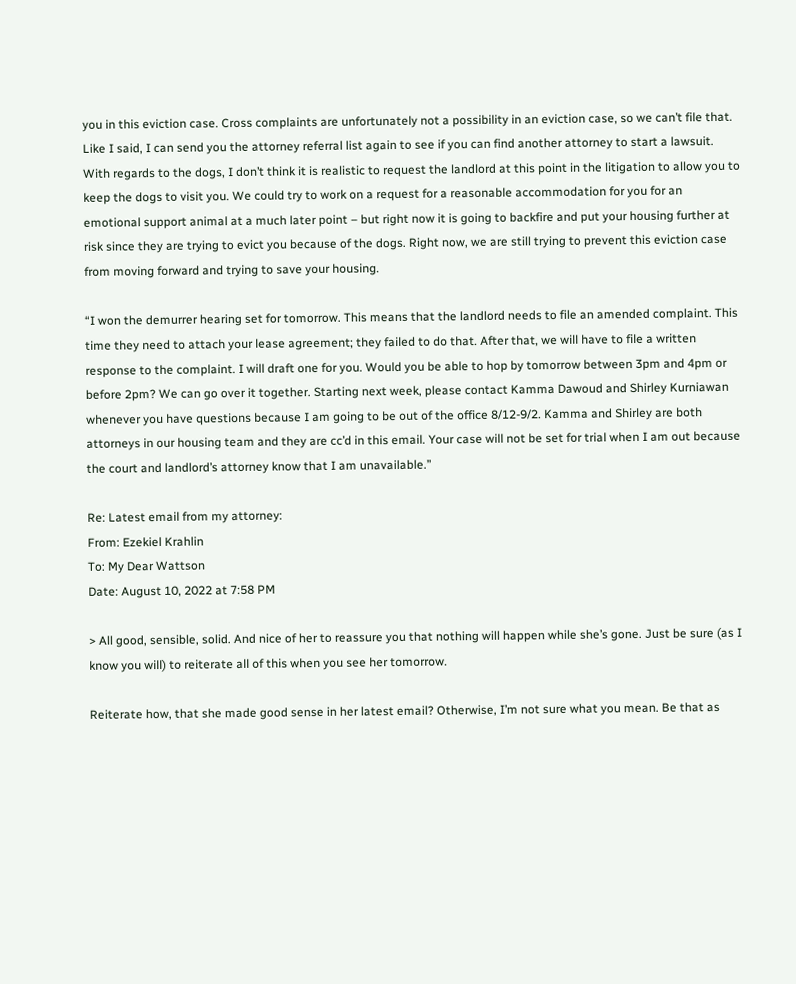you in this eviction case. Cross complaints are unfortunately not a possibility in an eviction case, so we can’t file that. Like I said, I can send you the attorney referral list again to see if you can find another attorney to start a lawsuit. With regards to the dogs, I don’t think it is realistic to request the landlord at this point in the litigation to allow you to keep the dogs to visit you. We could try to work on a request for a reasonable accommodation for you for an emotional support animal at a much later point – but right now it is going to backfire and put your housing further at risk since they are trying to evict you because of the dogs. Right now, we are still trying to prevent this eviction case from moving forward and trying to save your housing.

“I won the demurrer hearing set for tomorrow. This means that the landlord needs to file an amended complaint. This time they need to attach your lease agreement; they failed to do that. After that, we will have to file a written response to the complaint. I will draft one for you. Would you be able to hop by tomorrow between 3pm and 4pm or before 2pm? We can go over it together. Starting next week, please contact Kamma Dawoud and Shirley Kurniawan whenever you have questions because I am going to be out of the office 8/12-9/2. Kamma and Shirley are both attorneys in our housing team and they are cc’d in this email. Your case will not be set for trial when I am out because the court and landlord’s attorney know that I am unavailable.”

Re: Latest email from my attorney:
From: Ezekiel Krahlin
To: My Dear Wattson
Date: August 10, 2022 at 7:58 PM

> All good, sensible, solid. And nice of her to reassure you that nothing will happen while she’s gone. Just be sure (as I know you will) to reiterate all of this when you see her tomorrow.

Reiterate how, that she made good sense in her latest email? Otherwise, I’m not sure what you mean. Be that as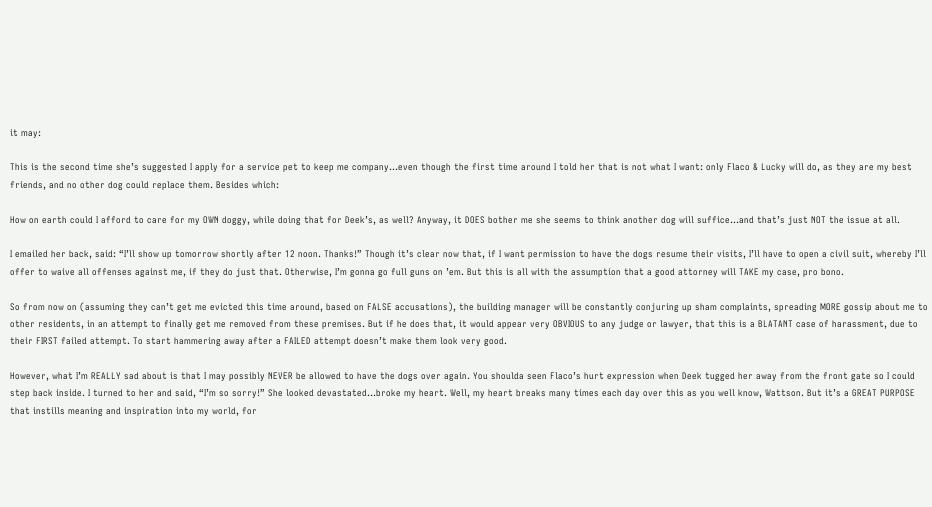it may:

This is the second time she’s suggested I apply for a service pet to keep me company…even though the first time around I told her that is not what I want: only Flaco & Lucky will do, as they are my best friends, and no other dog could replace them. Besides which:

How on earth could I afford to care for my OWN doggy, while doing that for Deek’s, as well? Anyway, it DOES bother me she seems to think another dog will suffice…and that’s just NOT the issue at all.

I emailed her back, said: “I’ll show up tomorrow shortly after 12 noon. Thanks!” Though it’s clear now that, if I want permission to have the dogs resume their visits, I’ll have to open a civil suit, whereby I’ll offer to waive all offenses against me, if they do just that. Otherwise, I’m gonna go full guns on ’em. But this is all with the assumption that a good attorney will TAKE my case, pro bono.

So from now on (assuming they can’t get me evicted this time around, based on FALSE accusations), the building manager will be constantly conjuring up sham complaints, spreading MORE gossip about me to other residents, in an attempt to finally get me removed from these premises. But if he does that, it would appear very OBVIOUS to any judge or lawyer, that this is a BLATANT case of harassment, due to their FIRST failed attempt. To start hammering away after a FAILED attempt doesn’t make them look very good.

However, what I’m REALLY sad about is that I may possibly NEVER be allowed to have the dogs over again. You shoulda seen Flaco’s hurt expression when Deek tugged her away from the front gate so I could step back inside. I turned to her and said, “I’m so sorry!” She looked devastated…broke my heart. Well, my heart breaks many times each day over this as you well know, Wattson. But it’s a GREAT PURPOSE that instills meaning and inspiration into my world, for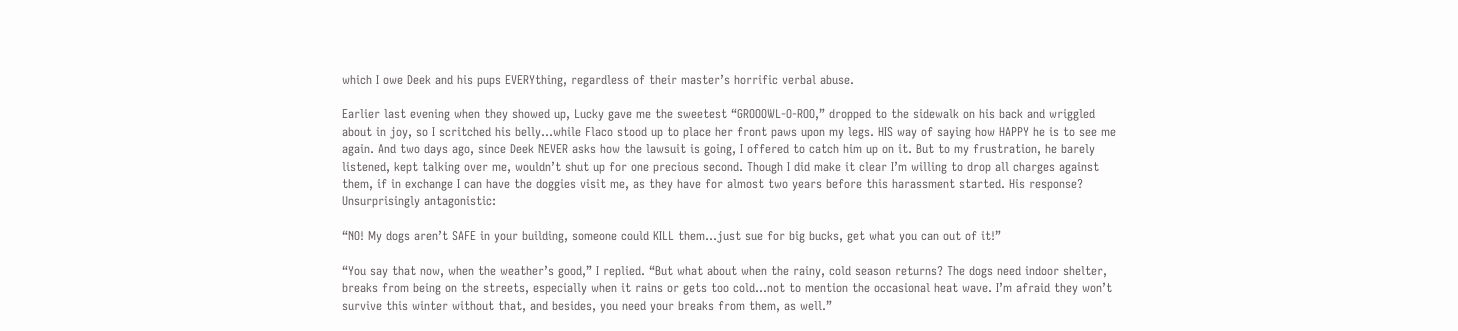which I owe Deek and his pups EVERYthing, regardless of their master’s horrific verbal abuse.

Earlier last evening when they showed up, Lucky gave me the sweetest “GROOOWL-O-ROO,” dropped to the sidewalk on his back and wriggled about in joy, so I scritched his belly…while Flaco stood up to place her front paws upon my legs. HIS way of saying how HAPPY he is to see me again. And two days ago, since Deek NEVER asks how the lawsuit is going, I offered to catch him up on it. But to my frustration, he barely listened, kept talking over me, wouldn’t shut up for one precious second. Though I did make it clear I’m willing to drop all charges against them, if in exchange I can have the doggies visit me, as they have for almost two years before this harassment started. His response? Unsurprisingly antagonistic:

“NO! My dogs aren’t SAFE in your building, someone could KILL them…just sue for big bucks, get what you can out of it!”

“You say that now, when the weather’s good,” I replied. “But what about when the rainy, cold season returns? The dogs need indoor shelter, breaks from being on the streets, especially when it rains or gets too cold…not to mention the occasional heat wave. I’m afraid they won’t survive this winter without that, and besides, you need your breaks from them, as well.”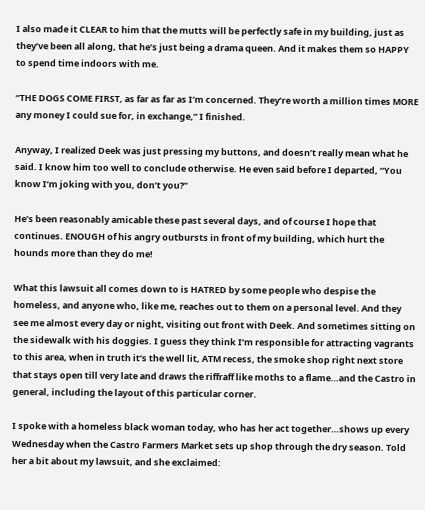I also made it CLEAR to him that the mutts will be perfectly safe in my building, just as they’ve been all along, that he’s just being a drama queen. And it makes them so HAPPY to spend time indoors with me.

“THE DOGS COME FIRST, as far as far as I’m concerned. They’re worth a million times MORE any money I could sue for, in exchange,” I finished.

Anyway, I realized Deek was just pressing my buttons, and doesn’t really mean what he said. I know him too well to conclude otherwise. He even said before I departed, “You know I’m joking with you, don’t you?”

He’s been reasonably amicable these past several days, and of course I hope that continues. ENOUGH of his angry outbursts in front of my building, which hurt the hounds more than they do me!

What this lawsuit all comes down to is HATRED by some people who despise the homeless, and anyone who, like me, reaches out to them on a personal level. And they see me almost every day or night, visiting out front with Deek. And sometimes sitting on the sidewalk with his doggies. I guess they think I’m responsible for attracting vagrants to this area, when in truth it’s the well lit, ATM recess, the smoke shop right next store that stays open till very late and draws the riffraff like moths to a flame…and the Castro in general, including the layout of this particular corner.

I spoke with a homeless black woman today, who has her act together…shows up every Wednesday when the Castro Farmers Market sets up shop through the dry season. Told her a bit about my lawsuit, and she exclaimed: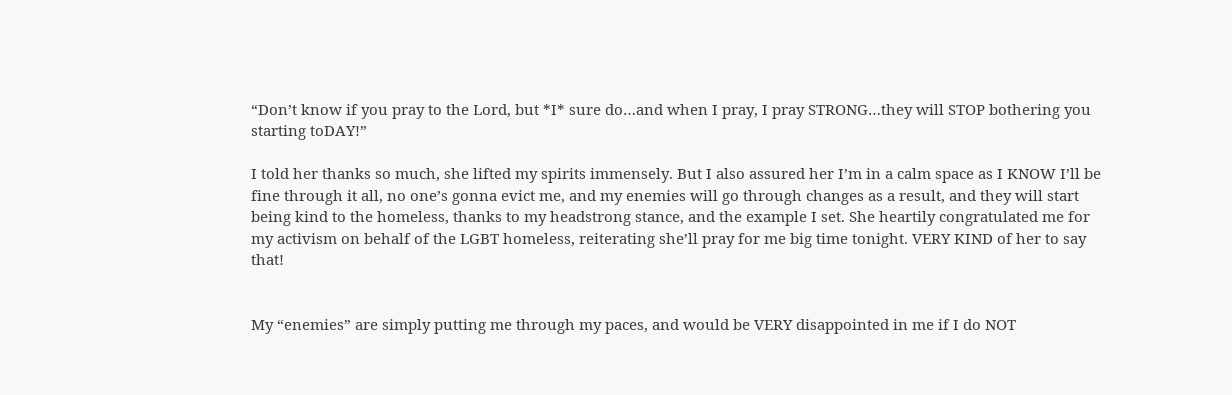“Don’t know if you pray to the Lord, but *I* sure do…and when I pray, I pray STRONG…they will STOP bothering you starting toDAY!”

I told her thanks so much, she lifted my spirits immensely. But I also assured her I’m in a calm space as I KNOW I’ll be fine through it all, no one’s gonna evict me, and my enemies will go through changes as a result, and they will start being kind to the homeless, thanks to my headstrong stance, and the example I set. She heartily congratulated me for my activism on behalf of the LGBT homeless, reiterating she’ll pray for me big time tonight. VERY KIND of her to say that!


My “enemies” are simply putting me through my paces, and would be VERY disappointed in me if I do NOT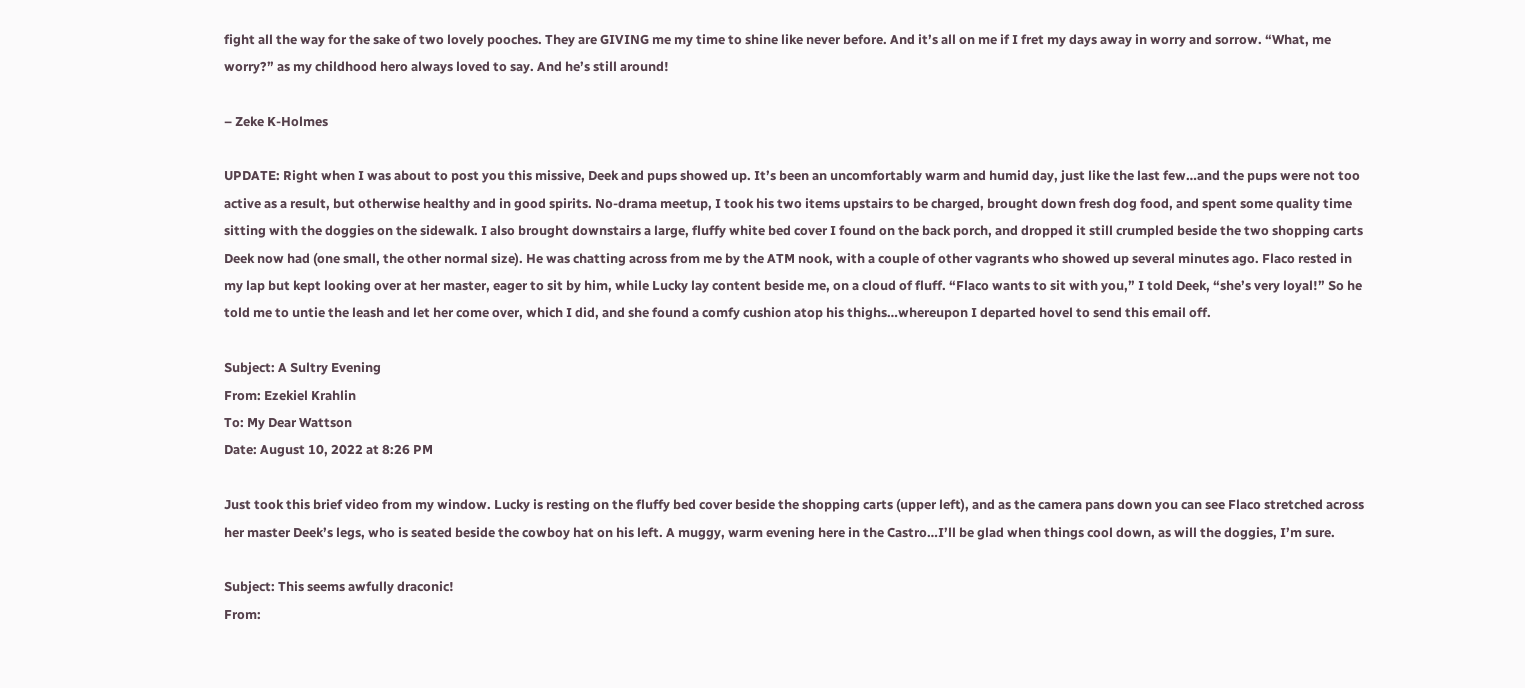fight all the way for the sake of two lovely pooches. They are GIVING me my time to shine like never before. And it’s all on me if I fret my days away in worry and sorrow. “What, me worry?” as my childhood hero always loved to say. And he’s still around!

– Zeke K-Holmes

UPDATE: Right when I was about to post you this missive, Deek and pups showed up. It’s been an uncomfortably warm and humid day, just like the last few…and the pups were not too active as a result, but otherwise healthy and in good spirits. No-drama meetup, I took his two items upstairs to be charged, brought down fresh dog food, and spent some quality time sitting with the doggies on the sidewalk. I also brought downstairs a large, fluffy white bed cover I found on the back porch, and dropped it still crumpled beside the two shopping carts Deek now had (one small, the other normal size). He was chatting across from me by the ATM nook, with a couple of other vagrants who showed up several minutes ago. Flaco rested in my lap but kept looking over at her master, eager to sit by him, while Lucky lay content beside me, on a cloud of fluff. “Flaco wants to sit with you,” I told Deek, “she’s very loyal!” So he told me to untie the leash and let her come over, which I did, and she found a comfy cushion atop his thighs…whereupon I departed hovel to send this email off.

Subject: A Sultry Evening
From: Ezekiel Krahlin
To: My Dear Wattson
Date: August 10, 2022 at 8:26 PM

Just took this brief video from my window. Lucky is resting on the fluffy bed cover beside the shopping carts (upper left), and as the camera pans down you can see Flaco stretched across her master Deek’s legs, who is seated beside the cowboy hat on his left. A muggy, warm evening here in the Castro…I’ll be glad when things cool down, as will the doggies, I’m sure.

Subject: This seems awfully draconic!
From: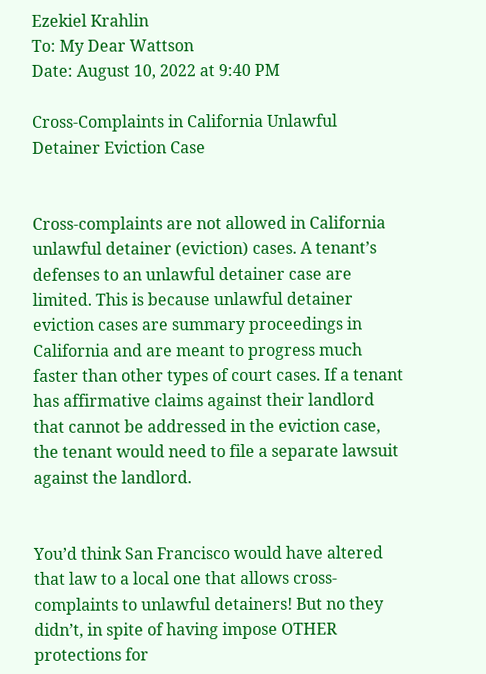Ezekiel Krahlin
To: My Dear Wattson
Date: August 10, 2022 at 9:40 PM

Cross-Complaints in California Unlawful Detainer Eviction Case


Cross-complaints are not allowed in California unlawful detainer (eviction) cases. A tenant’s defenses to an unlawful detainer case are limited. This is because unlawful detainer eviction cases are summary proceedings in California and are meant to progress much faster than other types of court cases. If a tenant has affirmative claims against their landlord that cannot be addressed in the eviction case, the tenant would need to file a separate lawsuit against the landlord.


You’d think San Francisco would have altered that law to a local one that allows cross-complaints to unlawful detainers! But no they didn’t, in spite of having impose OTHER protections for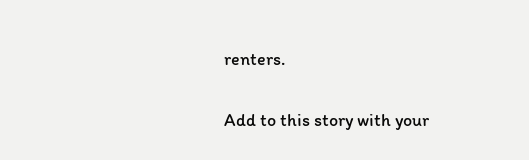renters.

Add to this story with your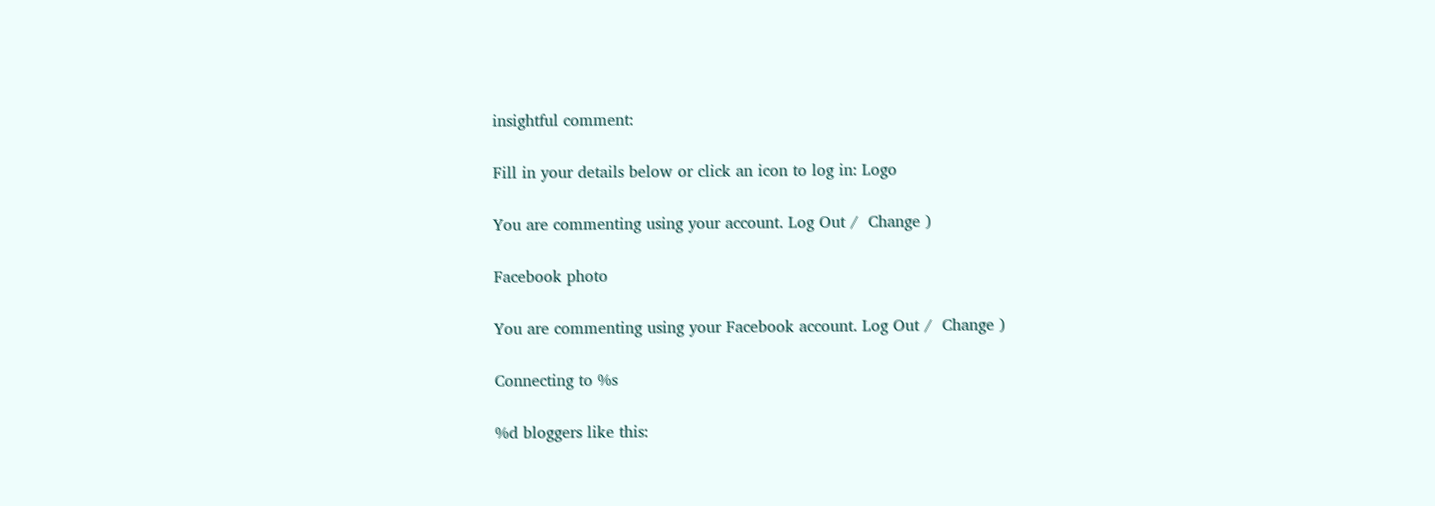insightful comment:

Fill in your details below or click an icon to log in: Logo

You are commenting using your account. Log Out /  Change )

Facebook photo

You are commenting using your Facebook account. Log Out /  Change )

Connecting to %s

%d bloggers like this: